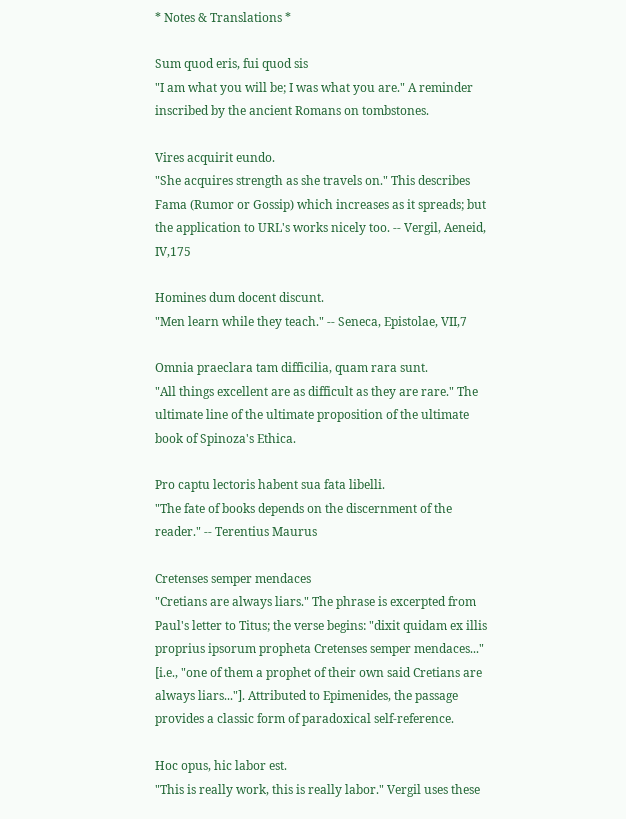* Notes & Translations *

Sum quod eris, fui quod sis
"I am what you will be; I was what you are." A reminder inscribed by the ancient Romans on tombstones.

Vires acquirit eundo.
"She acquires strength as she travels on." This describes Fama (Rumor or Gossip) which increases as it spreads; but the application to URL's works nicely too. -- Vergil, Aeneid, IV,175

Homines dum docent discunt.
"Men learn while they teach." -- Seneca, Epistolae, VII,7

Omnia praeclara tam difficilia, quam rara sunt.
"All things excellent are as difficult as they are rare." The ultimate line of the ultimate proposition of the ultimate book of Spinoza's Ethica.

Pro captu lectoris habent sua fata libelli.
"The fate of books depends on the discernment of the reader." -- Terentius Maurus

Cretenses semper mendaces
"Cretians are always liars." The phrase is excerpted from Paul's letter to Titus; the verse begins: "dixit quidam ex illis proprius ipsorum propheta Cretenses semper mendaces..." [i.e., "one of them a prophet of their own said Cretians are always liars..."]. Attributed to Epimenides, the passage provides a classic form of paradoxical self-reference.

Hoc opus, hic labor est.
"This is really work, this is really labor." Vergil uses these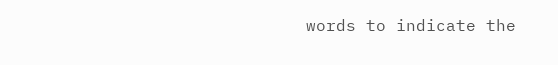words to indicate the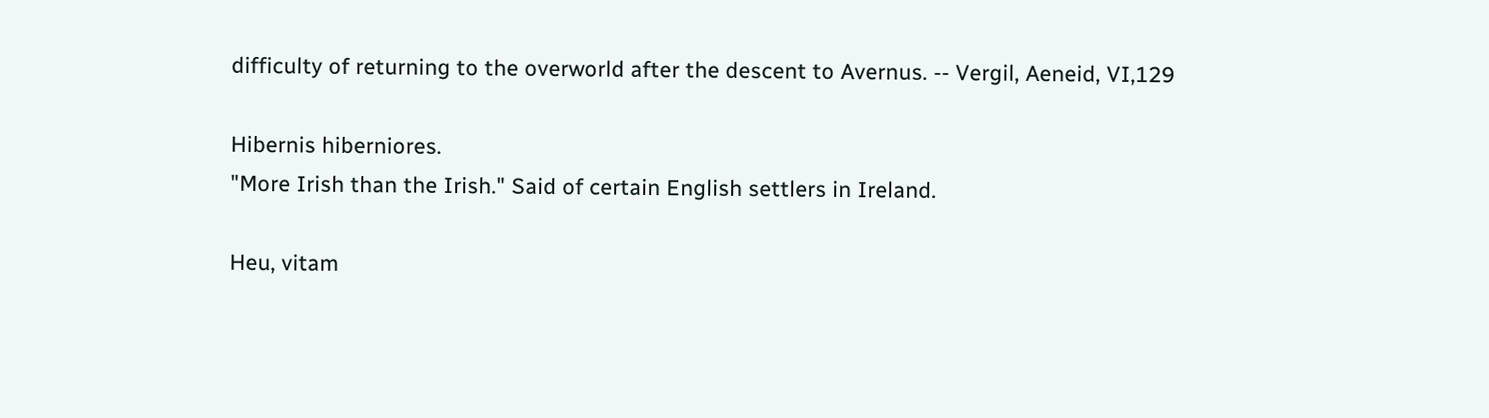difficulty of returning to the overworld after the descent to Avernus. -- Vergil, Aeneid, VI,129

Hibernis hiberniores.
"More Irish than the Irish." Said of certain English settlers in Ireland.

Heu, vitam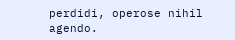perdidi, operose nihil agendo.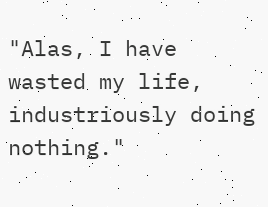"Alas, I have wasted my life, industriously doing nothing."